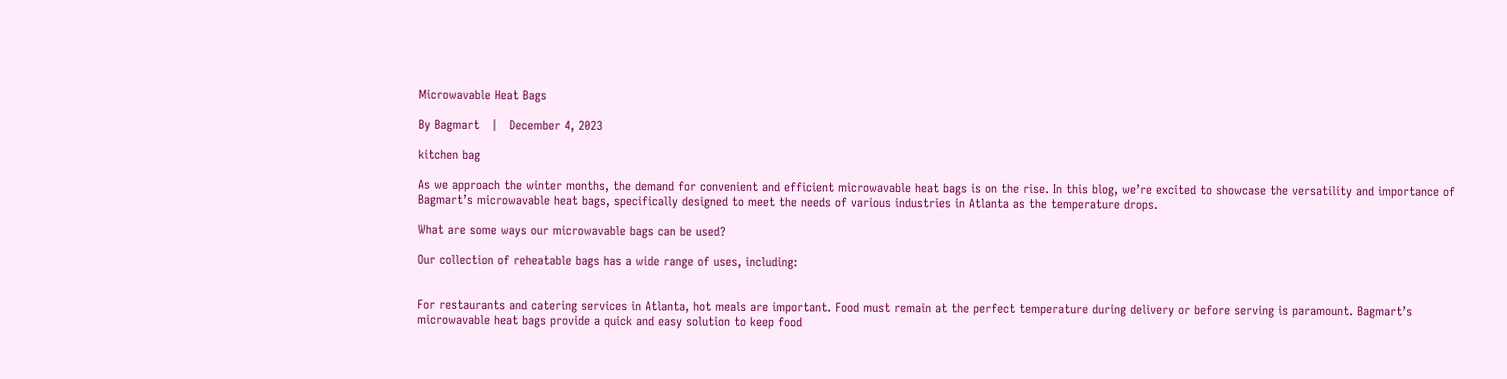Microwavable Heat Bags

By Bagmart   |   December 4, 2023

kitchen bag

As we approach the winter months, the demand for convenient and efficient microwavable heat bags is on the rise. In this blog, we’re excited to showcase the versatility and importance of Bagmart’s microwavable heat bags, specifically designed to meet the needs of various industries in Atlanta as the temperature drops.

What are some ways our microwavable bags can be used?

Our collection of reheatable bags has a wide range of uses, including:


For restaurants and catering services in Atlanta, hot meals are important. Food must remain at the perfect temperature during delivery or before serving is paramount. Bagmart’s microwavable heat bags provide a quick and easy solution to keep food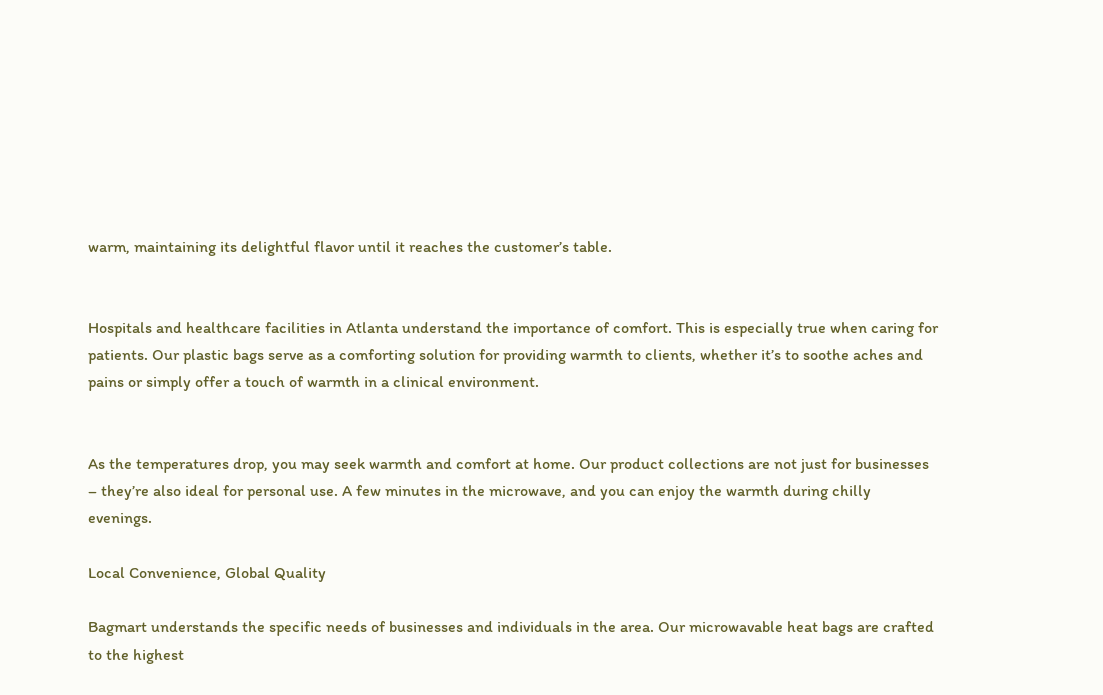warm, maintaining its delightful flavor until it reaches the customer’s table.


Hospitals and healthcare facilities in Atlanta understand the importance of comfort. This is especially true when caring for patients. Our plastic bags serve as a comforting solution for providing warmth to clients, whether it’s to soothe aches and pains or simply offer a touch of warmth in a clinical environment.


As the temperatures drop, you may seek warmth and comfort at home. Our product collections are not just for businesses – they’re also ideal for personal use. A few minutes in the microwave, and you can enjoy the warmth during chilly evenings.

Local Convenience, Global Quality

Bagmart understands the specific needs of businesses and individuals in the area. Our microwavable heat bags are crafted to the highest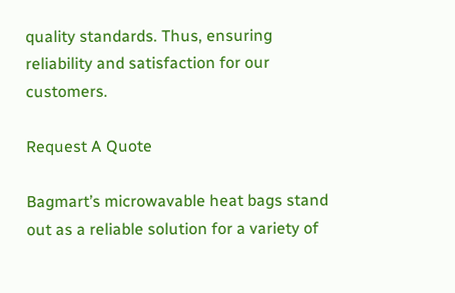quality standards. Thus, ensuring reliability and satisfaction for our customers.

Request A Quote

Bagmart’s microwavable heat bags stand out as a reliable solution for a variety of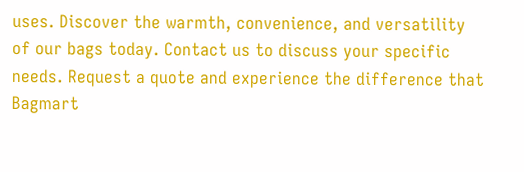uses. Discover the warmth, convenience, and versatility of our bags today. Contact us to discuss your specific needs. Request a quote and experience the difference that Bagmart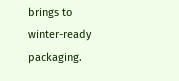brings to winter-ready packaging.